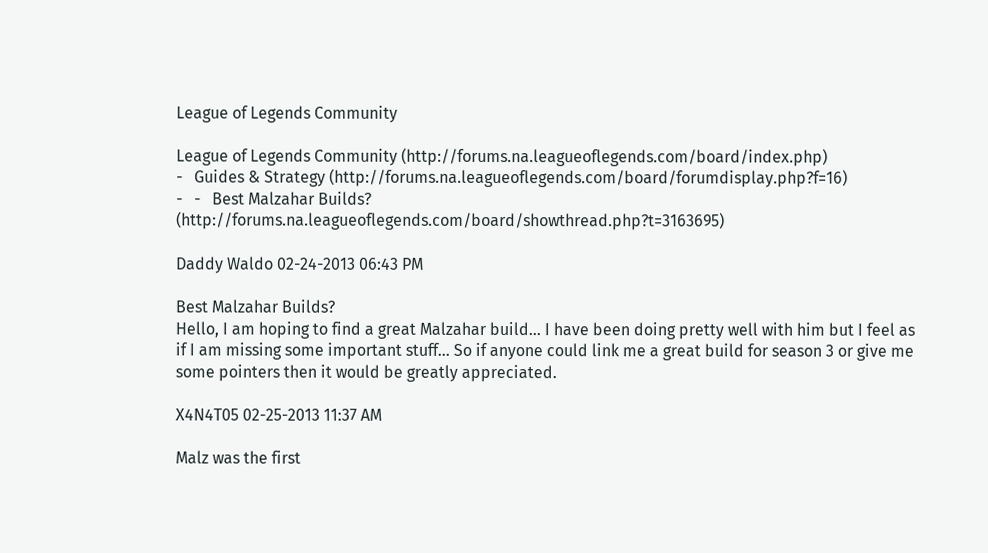League of Legends Community

League of Legends Community (http://forums.na.leagueoflegends.com/board/index.php)
-   Guides & Strategy (http://forums.na.leagueoflegends.com/board/forumdisplay.php?f=16)
-   -   Best Malzahar Builds? (http://forums.na.leagueoflegends.com/board/showthread.php?t=3163695)

Daddy Waldo 02-24-2013 06:43 PM

Best Malzahar Builds?
Hello, I am hoping to find a great Malzahar build... I have been doing pretty well with him but I feel as if I am missing some important stuff... So if anyone could link me a great build for season 3 or give me some pointers then it would be greatly appreciated.

X4N4T05 02-25-2013 11:37 AM

Malz was the first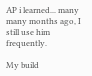AP i learned... many many months ago, I still use him frequently.

My build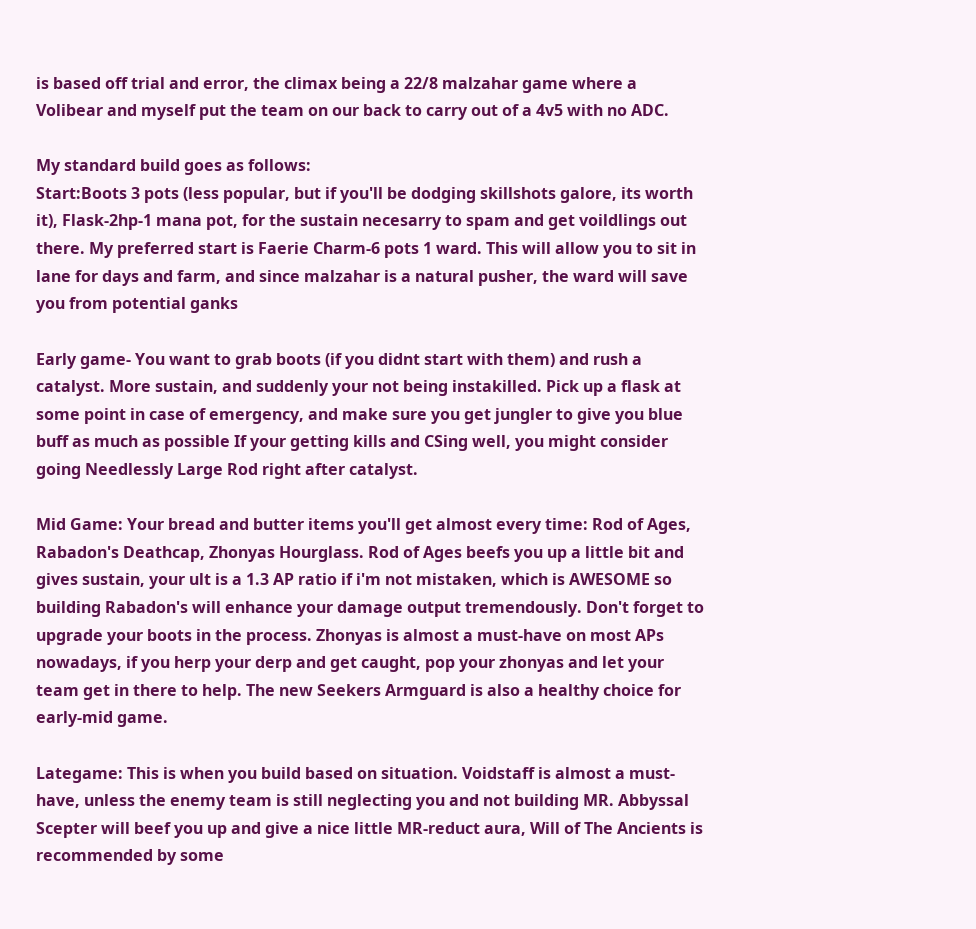is based off trial and error, the climax being a 22/8 malzahar game where a Volibear and myself put the team on our back to carry out of a 4v5 with no ADC.

My standard build goes as follows:
Start:Boots 3 pots (less popular, but if you'll be dodging skillshots galore, its worth it), Flask-2hp-1 mana pot, for the sustain necesarry to spam and get voildlings out there. My preferred start is Faerie Charm-6 pots 1 ward. This will allow you to sit in lane for days and farm, and since malzahar is a natural pusher, the ward will save you from potential ganks

Early game- You want to grab boots (if you didnt start with them) and rush a catalyst. More sustain, and suddenly your not being instakilled. Pick up a flask at some point in case of emergency, and make sure you get jungler to give you blue buff as much as possible If your getting kills and CSing well, you might consider going Needlessly Large Rod right after catalyst.

Mid Game: Your bread and butter items you'll get almost every time: Rod of Ages, Rabadon's Deathcap, Zhonyas Hourglass. Rod of Ages beefs you up a little bit and gives sustain, your ult is a 1.3 AP ratio if i'm not mistaken, which is AWESOME so building Rabadon's will enhance your damage output tremendously. Don't forget to upgrade your boots in the process. Zhonyas is almost a must-have on most APs nowadays, if you herp your derp and get caught, pop your zhonyas and let your team get in there to help. The new Seekers Armguard is also a healthy choice for early-mid game.

Lategame: This is when you build based on situation. Voidstaff is almost a must-have, unless the enemy team is still neglecting you and not building MR. Abbyssal Scepter will beef you up and give a nice little MR-reduct aura, Will of The Ancients is recommended by some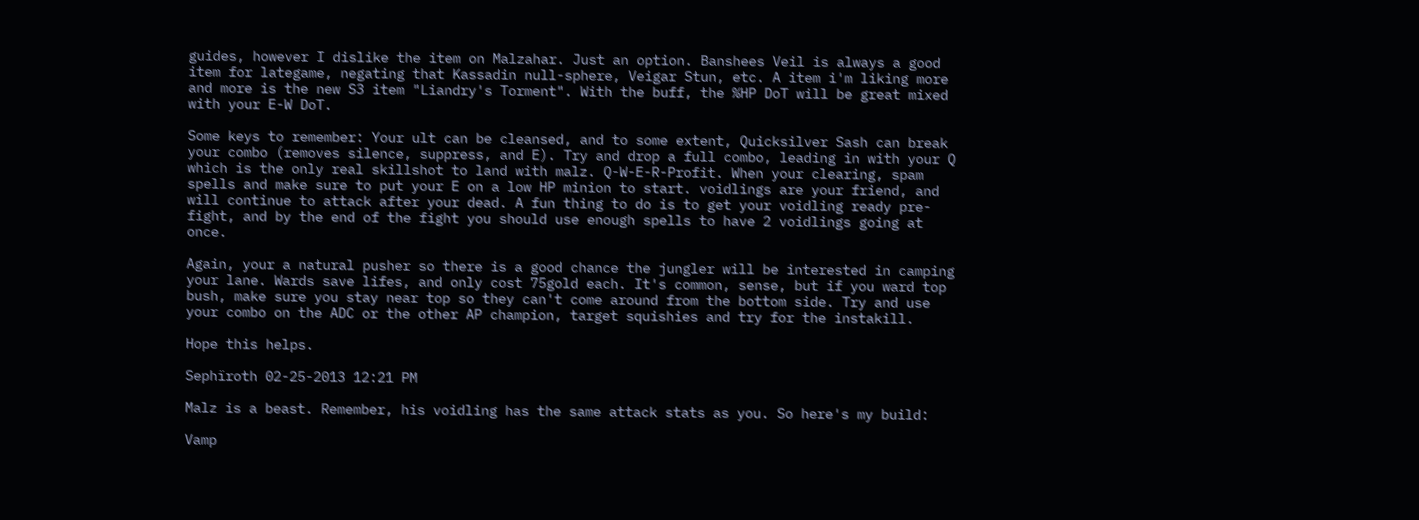guides, however I dislike the item on Malzahar. Just an option. Banshees Veil is always a good item for lategame, negating that Kassadin null-sphere, Veigar Stun, etc. A item i'm liking more and more is the new S3 item "Liandry's Torment". With the buff, the %HP DoT will be great mixed with your E-W DoT.

Some keys to remember: Your ult can be cleansed, and to some extent, Quicksilver Sash can break your combo (removes silence, suppress, and E). Try and drop a full combo, leading in with your Q which is the only real skillshot to land with malz. Q-W-E-R-Profit. When your clearing, spam spells and make sure to put your E on a low HP minion to start. voidlings are your friend, and will continue to attack after your dead. A fun thing to do is to get your voidling ready pre-fight, and by the end of the fight you should use enough spells to have 2 voidlings going at once.

Again, your a natural pusher so there is a good chance the jungler will be interested in camping your lane. Wards save lifes, and only cost 75gold each. It's common, sense, but if you ward top bush, make sure you stay near top so they can't come around from the bottom side. Try and use your combo on the ADC or the other AP champion, target squishies and try for the instakill.

Hope this helps.

Sephïroth 02-25-2013 12:21 PM

Malz is a beast. Remember, his voidling has the same attack stats as you. So here's my build:

Vamp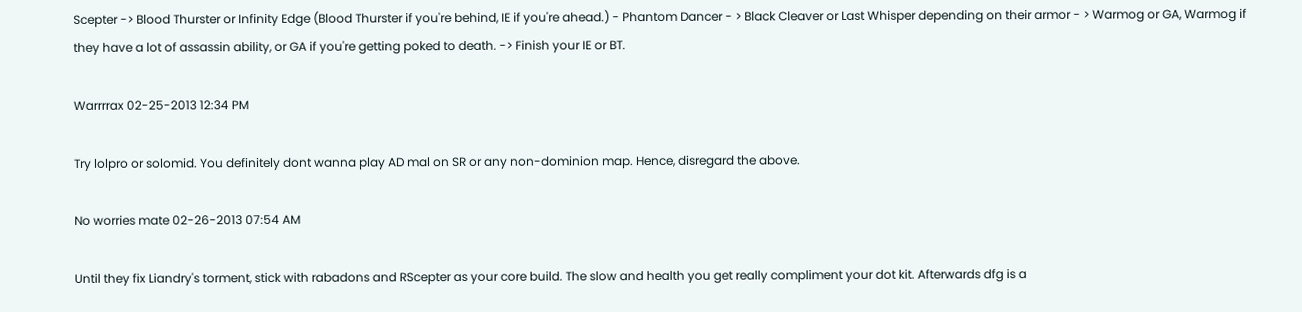Scepter -> Blood Thurster or Infinity Edge (Blood Thurster if you're behind, IE if you're ahead.) - Phantom Dancer - > Black Cleaver or Last Whisper depending on their armor - > Warmog or GA, Warmog if they have a lot of assassin ability, or GA if you're getting poked to death. -> Finish your IE or BT.

Warrrrax 02-25-2013 12:34 PM

Try lolpro or solomid. You definitely dont wanna play AD mal on SR or any non-dominion map. Hence, disregard the above.

No worries mate 02-26-2013 07:54 AM

Until they fix Liandry's torment, stick with rabadons and RScepter as your core build. The slow and health you get really compliment your dot kit. Afterwards dfg is a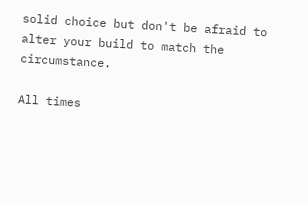solid choice but don't be afraid to alter your build to match the circumstance.

All times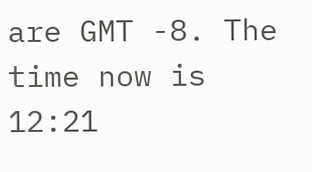are GMT -8. The time now is 12:21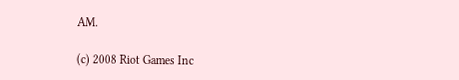AM.

(c) 2008 Riot Games Inc